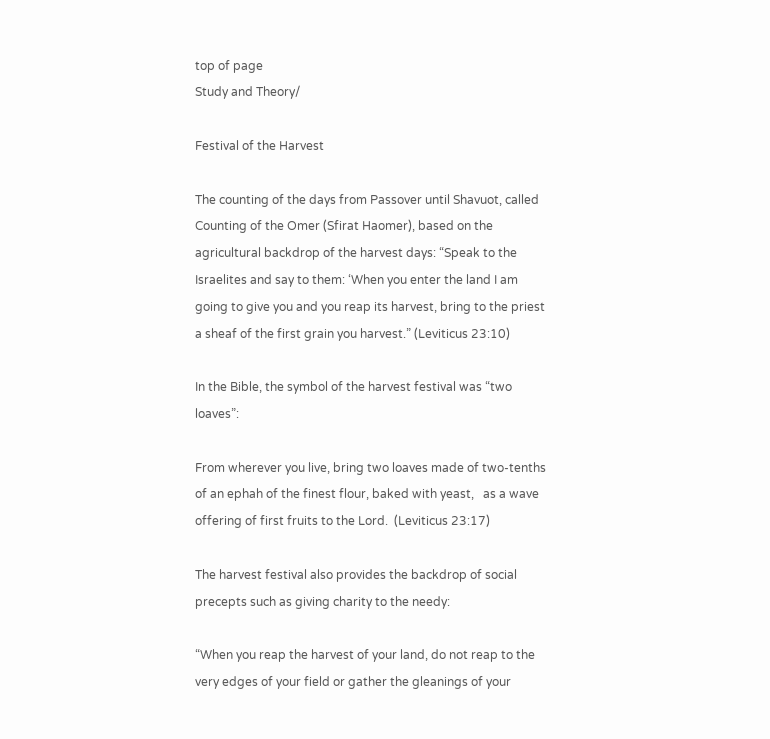top of page
Study and Theory/

Festival of the Harvest

The counting of the days from Passover until Shavuot, called Counting of the Omer (Sfirat Haomer), based on the agricultural backdrop of the harvest days: “Speak to the Israelites and say to them: ‘When you enter the land I am going to give you and you reap its harvest, bring to the priest a sheaf of the first grain you harvest.” (Leviticus 23:10)

In the Bible, the symbol of the harvest festival was “two loaves”:

From wherever you live, bring two loaves made of two-tenths of an ephah of the finest flour, baked with yeast,   as a wave offering of first fruits to the Lord.  (Leviticus 23:17)

The harvest festival also provides the backdrop of social precepts such as giving charity to the needy:

“When you reap the harvest of your land, do not reap to the very edges of your field or gather the gleanings of your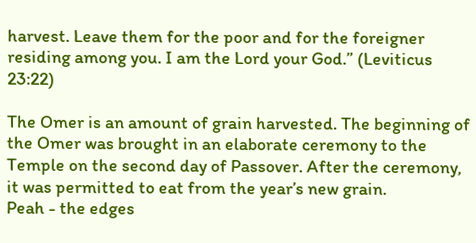harvest. Leave them for the poor and for the foreigner residing among you. I am the Lord your God.” (Leviticus 23:22)

The Omer is an amount of grain harvested. The beginning of the Omer was brought in an elaborate ceremony to the Temple on the second day of Passover. After the ceremony, it was permitted to eat from the year’s new grain.
Peah - the edges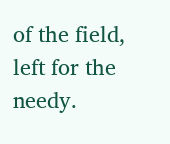of the field, left for the needy.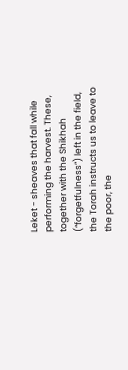Leket - sheaves that fall while performing the harvest. These, together with the Shikhah (“forgetfulness”) left in the field, the Torah instructs us to leave to the poor, the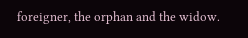foreigner, the orphan and the widow.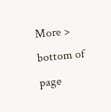More >
bottom of page